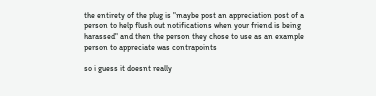the entirety of the plug is "maybe post an appreciation post of a person to help flush out notifications when your friend is being harassed" and then the person they chose to use as an example person to appreciate was contrapoints

so i guess it doesnt really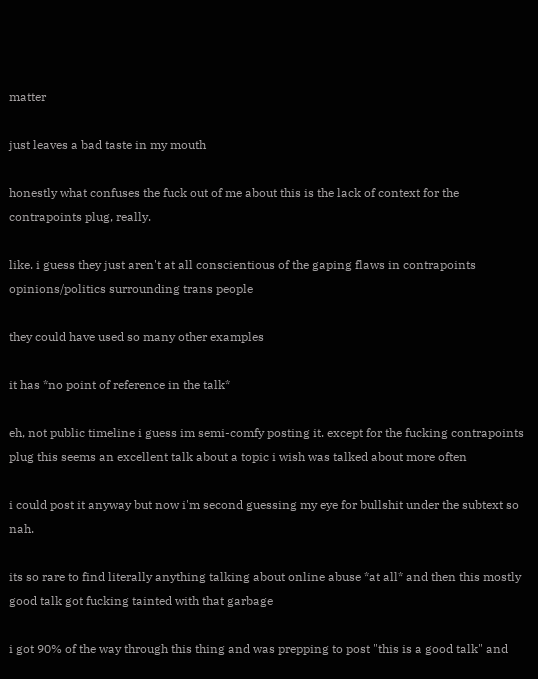matter

just leaves a bad taste in my mouth

honestly what confuses the fuck out of me about this is the lack of context for the contrapoints plug, really.

like. i guess they just aren't at all conscientious of the gaping flaws in contrapoints opinions/politics surrounding trans people

they could have used so many other examples

it has *no point of reference in the talk*

eh, not public timeline i guess im semi-comfy posting it. except for the fucking contrapoints plug this seems an excellent talk about a topic i wish was talked about more often

i could post it anyway but now i'm second guessing my eye for bullshit under the subtext so nah.

its so rare to find literally anything talking about online abuse *at all* and then this mostly good talk got fucking tainted with that garbage

i got 90% of the way through this thing and was prepping to post "this is a good talk" and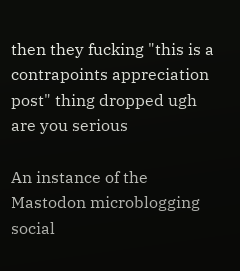then they fucking "this is a contrapoints appreciation post" thing dropped ugh are you serious

An instance of the Mastodon microblogging social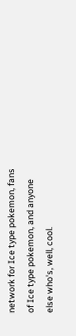network for Ice type pokemon, fans of Ice type pokemon, and anyone else who's, well, cool.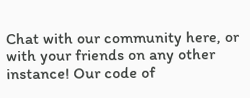Chat with our community here, or with your friends on any other instance! Our code of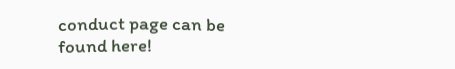conduct page can be found here!